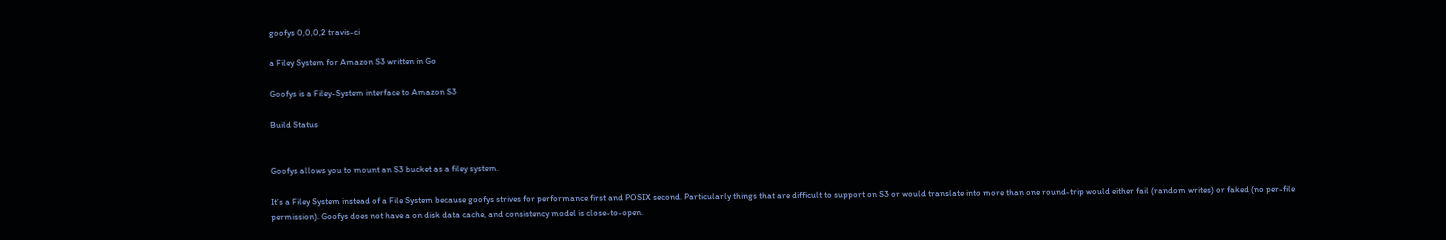goofys 0,0,0,2 travis-ci

a Filey System for Amazon S3 written in Go

Goofys is a Filey-System interface to Amazon S3

Build Status


Goofys allows you to mount an S3 bucket as a filey system.

It’s a Filey System instead of a File System because goofys strives for performance first and POSIX second. Particularly things that are difficult to support on S3 or would translate into more than one round-trip would either fail (random writes) or faked (no per-file permission). Goofys does not have a on disk data cache, and consistency model is close-to-open.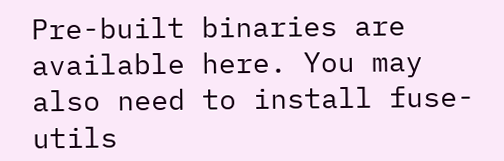Pre-built binaries are available here. You may also need to install fuse-utils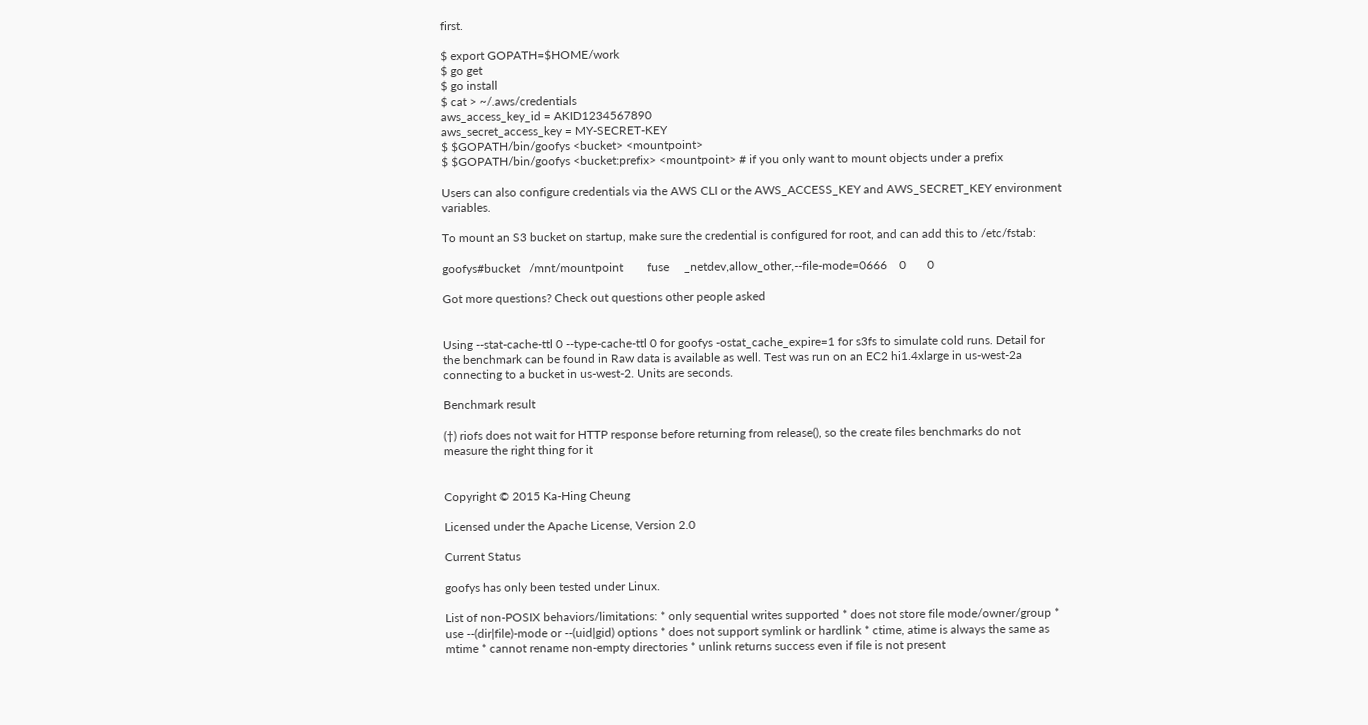first.

$ export GOPATH=$HOME/work
$ go get
$ go install
$ cat > ~/.aws/credentials
aws_access_key_id = AKID1234567890
aws_secret_access_key = MY-SECRET-KEY
$ $GOPATH/bin/goofys <bucket> <mountpoint>
$ $GOPATH/bin/goofys <bucket:prefix> <mountpoint> # if you only want to mount objects under a prefix

Users can also configure credentials via the AWS CLI or the AWS_ACCESS_KEY and AWS_SECRET_KEY environment variables.

To mount an S3 bucket on startup, make sure the credential is configured for root, and can add this to /etc/fstab:

goofys#bucket   /mnt/mountpoint        fuse     _netdev,allow_other,--file-mode=0666    0       0

Got more questions? Check out questions other people asked


Using --stat-cache-ttl 0 --type-cache-ttl 0 for goofys -ostat_cache_expire=1 for s3fs to simulate cold runs. Detail for the benchmark can be found in Raw data is available as well. Test was run on an EC2 hi1.4xlarge in us-west-2a connecting to a bucket in us-west-2. Units are seconds.

Benchmark result

(†) riofs does not wait for HTTP response before returning from release(), so the create files benchmarks do not measure the right thing for it


Copyright © 2015 Ka-Hing Cheung

Licensed under the Apache License, Version 2.0

Current Status

goofys has only been tested under Linux.

List of non-POSIX behaviors/limitations: * only sequential writes supported * does not store file mode/owner/group * use --(dir|file)-mode or --(uid|gid) options * does not support symlink or hardlink * ctime, atime is always the same as mtime * cannot rename non-empty directories * unlink returns success even if file is not present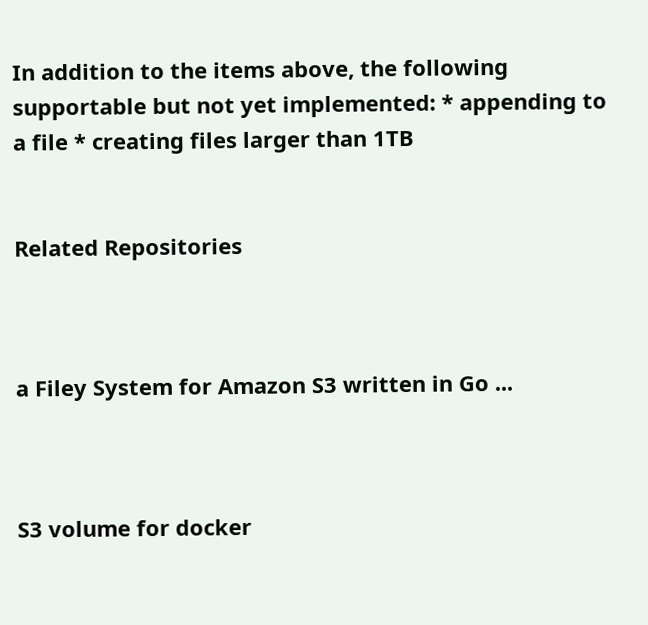In addition to the items above, the following supportable but not yet implemented: * appending to a file * creating files larger than 1TB


Related Repositories



a Filey System for Amazon S3 written in Go ...



S3 volume for docker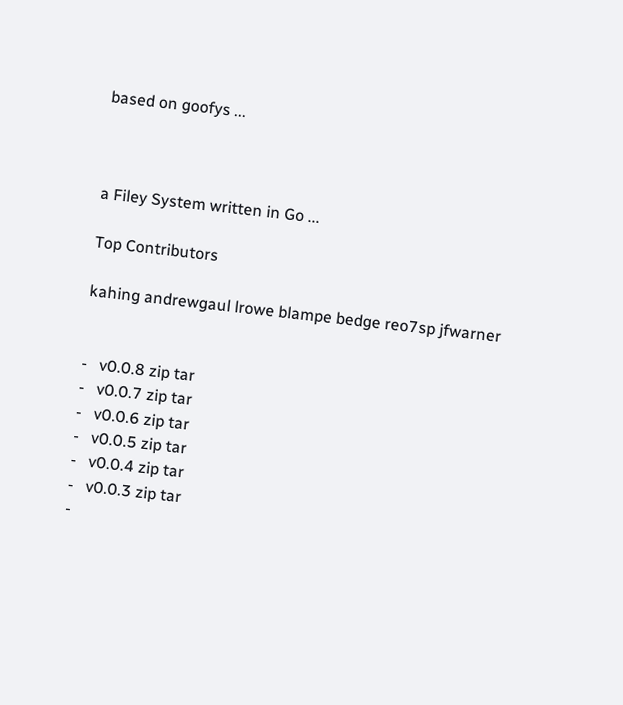based on goofys ...



a Filey System written in Go ...

Top Contributors

kahing andrewgaul lrowe blampe bedge reo7sp jfwarner


-   v0.0.8 zip tar
-   v0.0.7 zip tar
-   v0.0.6 zip tar
-   v0.0.5 zip tar
-   v0.0.4 zip tar
-   v0.0.3 zip tar
-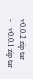v0.0.2 zip tar
-   v0.0.1 zip tar